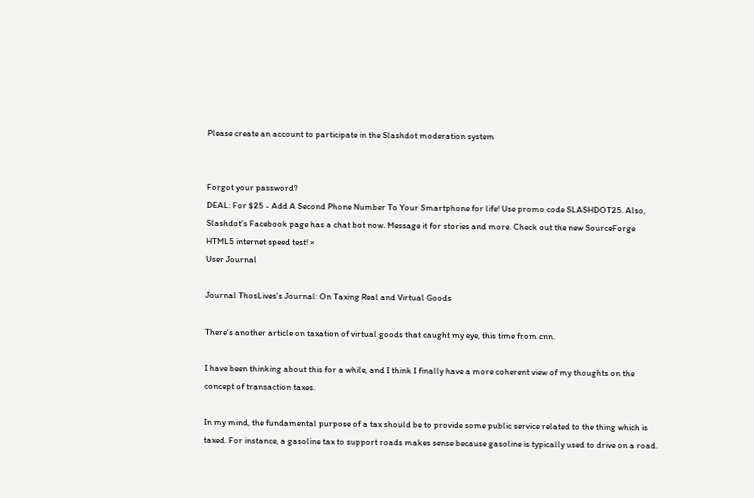Please create an account to participate in the Slashdot moderation system


Forgot your password?
DEAL: For $25 - Add A Second Phone Number To Your Smartphone for life! Use promo code SLASHDOT25. Also, Slashdot's Facebook page has a chat bot now. Message it for stories and more. Check out the new SourceForge HTML5 internet speed test! ×
User Journal

Journal ThosLives's Journal: On Taxing Real and Virtual Goods

There's another article on taxation of virtual goods that caught my eye, this time from cnn.

I have been thinking about this for a while, and I think I finally have a more coherent view of my thoughts on the concept of transaction taxes.

In my mind, the fundamental purpose of a tax should be to provide some public service related to the thing which is taxed. For instance, a gasoline tax to support roads makes sense because gasoline is typically used to drive on a road.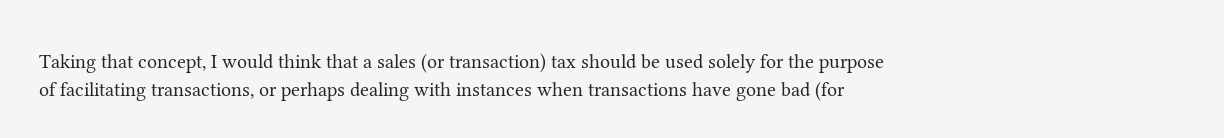Taking that concept, I would think that a sales (or transaction) tax should be used solely for the purpose of facilitating transactions, or perhaps dealing with instances when transactions have gone bad (for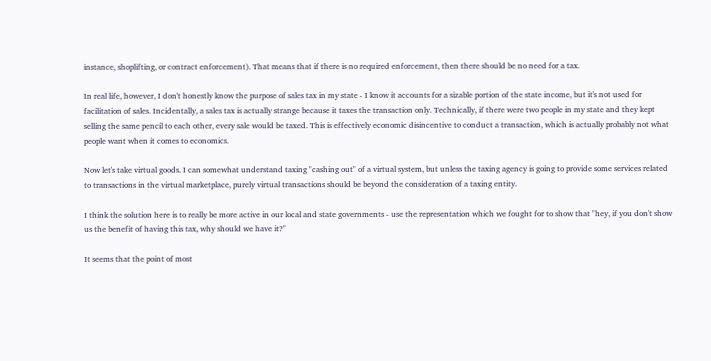instance, shoplifting, or contract enforcement). That means that if there is no required enforcement, then there should be no need for a tax.

In real life, however, I don't honestly know the purpose of sales tax in my state - I know it accounts for a sizable portion of the state income, but it's not used for facilitation of sales. Incidentally, a sales tax is actually strange because it taxes the transaction only. Technically, if there were two people in my state and they kept selling the same pencil to each other, every sale would be taxed. This is effectively economic disincentive to conduct a transaction, which is actually probably not what people want when it comes to economics.

Now let's take virtual goods. I can somewhat understand taxing "cashing out" of a virtual system, but unless the taxing agency is going to provide some services related to transactions in the virtual marketplace, purely virtual transactions should be beyond the consideration of a taxing entity.

I think the solution here is to really be more active in our local and state governments - use the representation which we fought for to show that "hey, if you don't show us the benefit of having this tax, why should we have it?"

It seems that the point of most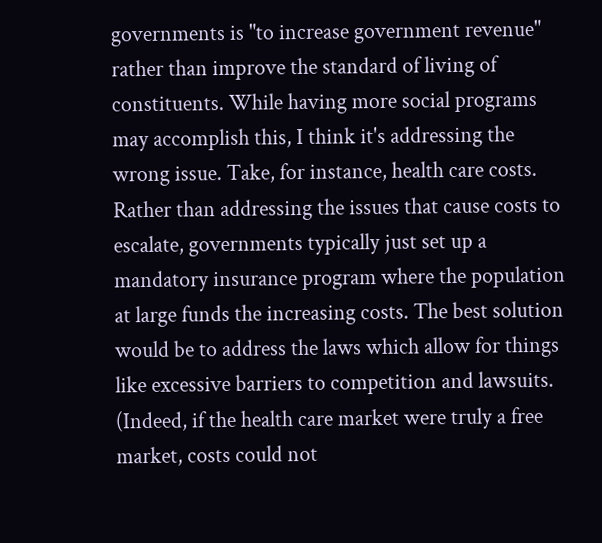governments is "to increase government revenue" rather than improve the standard of living of constituents. While having more social programs may accomplish this, I think it's addressing the wrong issue. Take, for instance, health care costs. Rather than addressing the issues that cause costs to escalate, governments typically just set up a mandatory insurance program where the population at large funds the increasing costs. The best solution would be to address the laws which allow for things like excessive barriers to competition and lawsuits. (Indeed, if the health care market were truly a free market, costs could not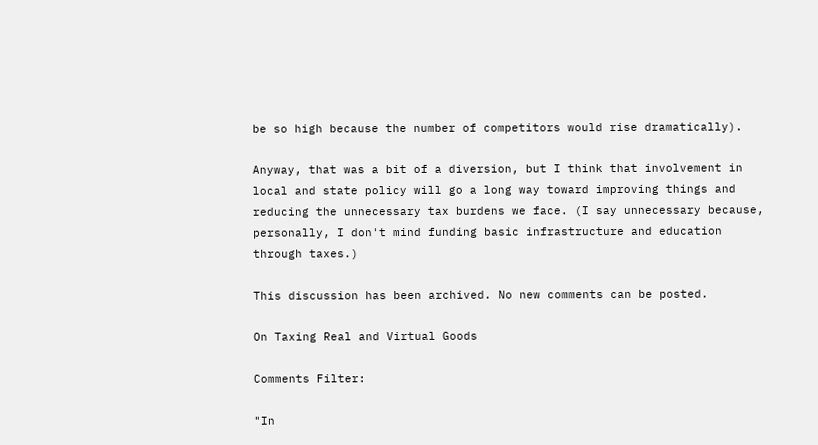be so high because the number of competitors would rise dramatically).

Anyway, that was a bit of a diversion, but I think that involvement in local and state policy will go a long way toward improving things and reducing the unnecessary tax burdens we face. (I say unnecessary because, personally, I don't mind funding basic infrastructure and education through taxes.)

This discussion has been archived. No new comments can be posted.

On Taxing Real and Virtual Goods

Comments Filter:

"In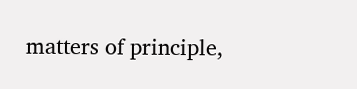matters of principle,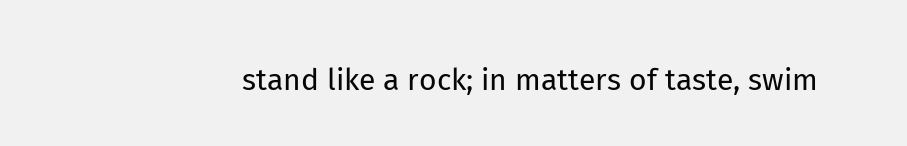stand like a rock; in matters of taste, swim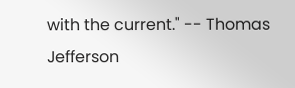with the current." -- Thomas Jefferson